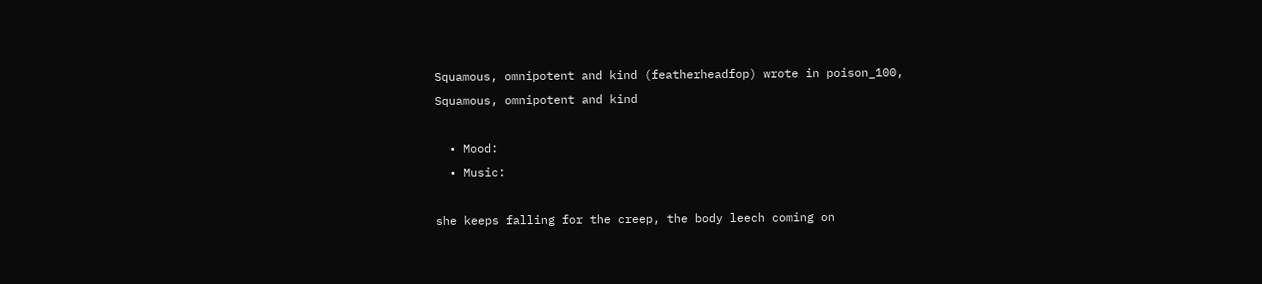Squamous, omnipotent and kind (featherheadfop) wrote in poison_100,
Squamous, omnipotent and kind

  • Mood:
  • Music:

she keeps falling for the creep, the body leech coming on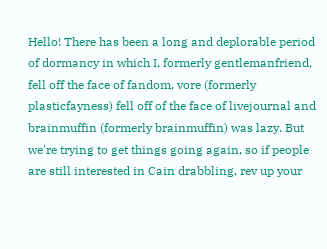Hello! There has been a long and deplorable period of dormancy in which I, formerly gentlemanfriend, fell off the face of fandom, vore (formerly plasticfayness) fell off of the face of livejournal and brainmuffin (formerly brainmuffin) was lazy. But we're trying to get things going again, so if people are still interested in Cain drabbling, rev up your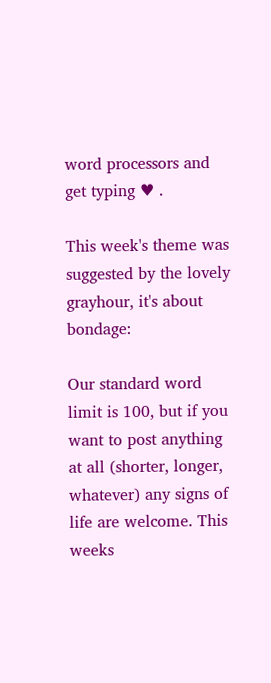word processors and get typing ♥ .

This week's theme was suggested by the lovely grayhour, it's about bondage:

Our standard word limit is 100, but if you want to post anything at all (shorter, longer, whatever) any signs of life are welcome. This weeks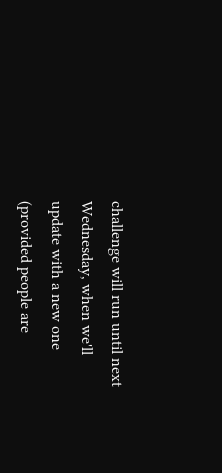challenge will run until next Wednesday, when we'll update with a new one (provided people are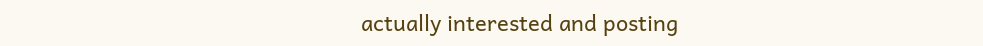actually interested and posting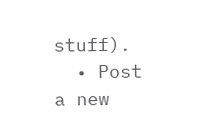stuff).
  • Post a new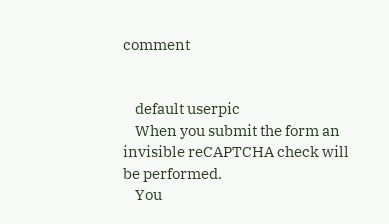comment


    default userpic
    When you submit the form an invisible reCAPTCHA check will be performed.
    You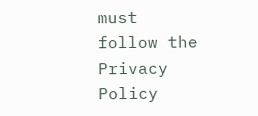must follow the Privacy Policy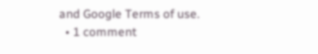and Google Terms of use.
  • 1 comment